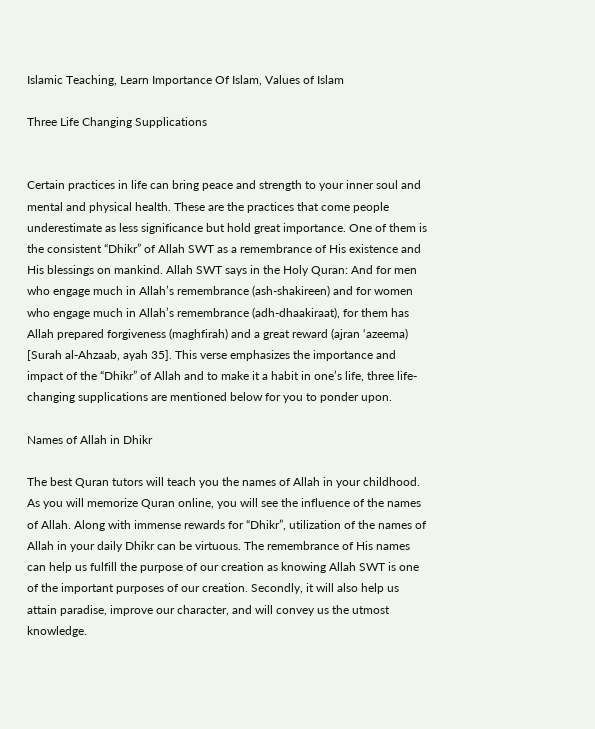Islamic Teaching, Learn Importance Of Islam, Values of Islam

Three Life Changing Supplications


Certain practices in life can bring peace and strength to your inner soul and mental and physical health. These are the practices that come people underestimate as less significance but hold great importance. One of them is the consistent “Dhikr” of Allah SWT as a remembrance of His existence and His blessings on mankind. Allah SWT says in the Holy Quran: And for men who engage much in Allah’s remembrance (ash-shakireen) and for women who engage much in Allah’s remembrance (adh-dhaakiraat), for them has Allah prepared forgiveness (maghfirah) and a great reward (ajran ‘azeema) [Surah al-Ahzaab, ayah 35]. This verse emphasizes the importance and impact of the “Dhikr” of Allah and to make it a habit in one’s life, three life-changing supplications are mentioned below for you to ponder upon.

Names of Allah in Dhikr

The best Quran tutors will teach you the names of Allah in your childhood. As you will memorize Quran online, you will see the influence of the names of Allah. Along with immense rewards for “Dhikr”, utilization of the names of Allah in your daily Dhikr can be virtuous. The remembrance of His names can help us fulfill the purpose of our creation as knowing Allah SWT is one of the important purposes of our creation. Secondly, it will also help us attain paradise, improve our character, and will convey us the utmost knowledge.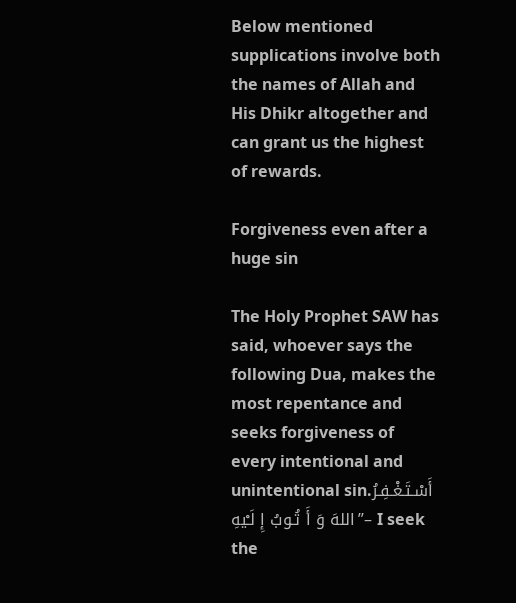Below mentioned supplications involve both the names of Allah and His Dhikr altogether and can grant us the highest of rewards.

Forgiveness even after a huge sin

The Holy Prophet SAW has said, whoever says the following Dua, makes the most repentance and seeks forgiveness of every intentional and unintentional sin.أَسْـتَـغْـفِـرُ اللهَ وَ أَ تُـوبُ إِ لَـْيهِ”– I seek the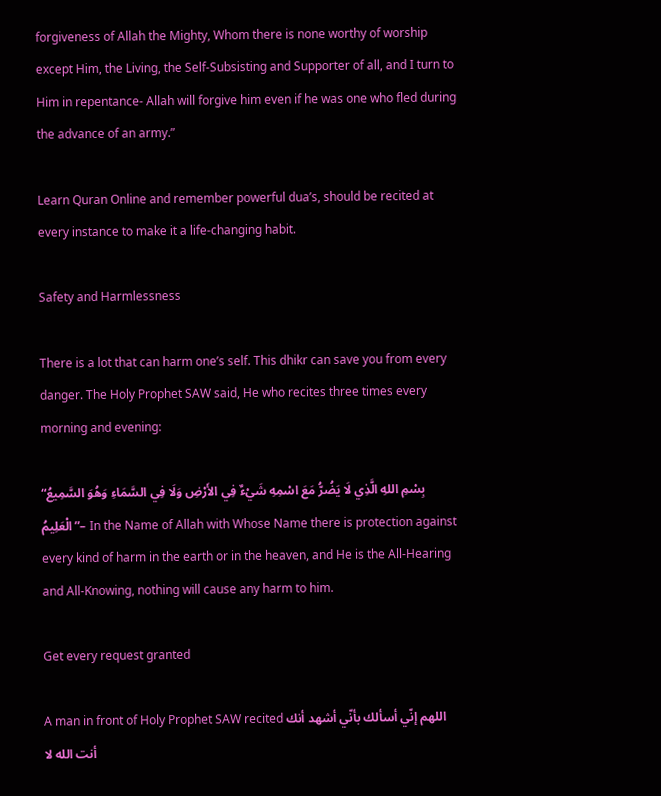forgiveness of Allah the Mighty, Whom there is none worthy of worship except Him, the Living, the Self-Subsisting and Supporter of all, and I turn to Him in repentance- Allah will forgive him even if he was one who fled during the advance of an army.”

Learn Quran Online and remember powerful dua’s, should be recited at every instance to make it a life-changing habit.

Safety and Harmlessness

There is a lot that can harm one’s self. This dhikr can save you from every danger. The Holy Prophet SAW said, He who recites three times every morning and evening:

“بِسْمِ اللهِ الَّذِي لَا يَضُرُّ مَعَ اسْمِهِ شَيْءٌ فِي الأَرْضِ وَلَا فِي السَّمَاءِ وَهُوَ السَّمِيعُ الْعَلِيمُ”– In the Name of Allah with Whose Name there is protection against every kind of harm in the earth or in the heaven, and He is the All-Hearing and All-Knowing, nothing will cause any harm to him.

Get every request granted

A man in front of Holy Prophet SAW recited اللهم إنّي أسألك بأنّي أشهد أنك أنت الله لا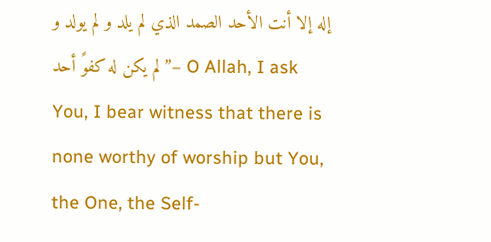إله إلا أنت الأحد الصمد الذي لم يلد و لم يولد و لم يكن له كفوً أحد”– O Allah, I ask You, I bear witness that there is none worthy of worship but You, the One, the Self-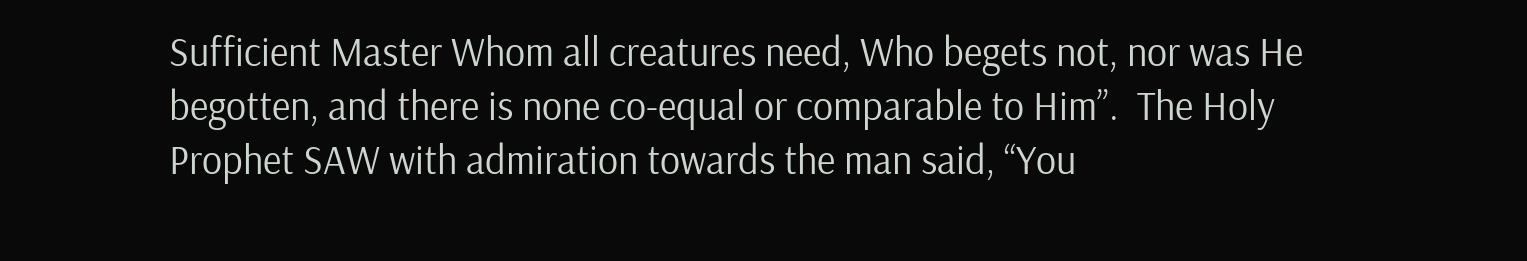Sufficient Master Whom all creatures need, Who begets not, nor was He begotten, and there is none co-equal or comparable to Him”.  The Holy Prophet SAW with admiration towards the man said, “You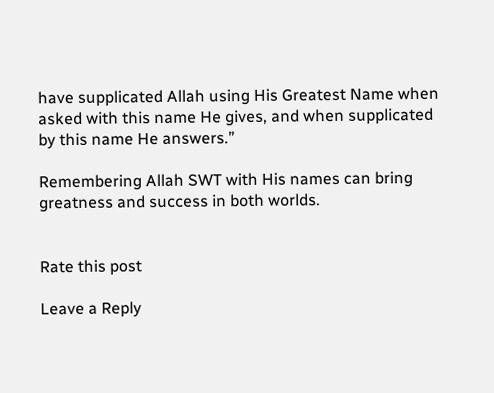have supplicated Allah using His Greatest Name when asked with this name He gives, and when supplicated by this name He answers.”

Remembering Allah SWT with His names can bring greatness and success in both worlds.


Rate this post

Leave a Reply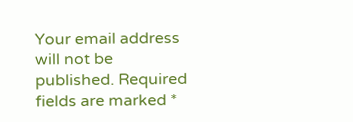Your email address will not be published. Required fields are marked *